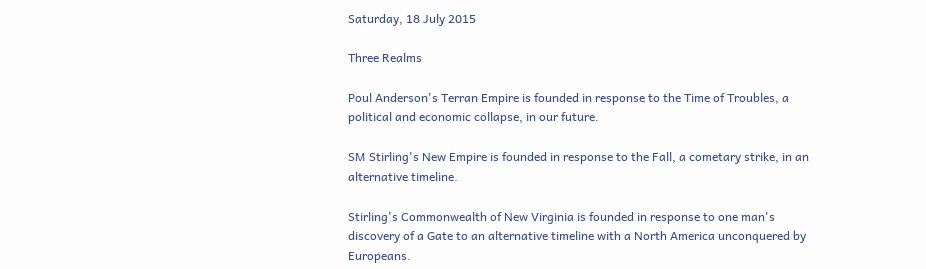Saturday, 18 July 2015

Three Realms

Poul Anderson's Terran Empire is founded in response to the Time of Troubles, a political and economic collapse, in our future.

SM Stirling's New Empire is founded in response to the Fall, a cometary strike, in an alternative timeline.

Stirling's Commonwealth of New Virginia is founded in response to one man's discovery of a Gate to an alternative timeline with a North America unconquered by Europeans.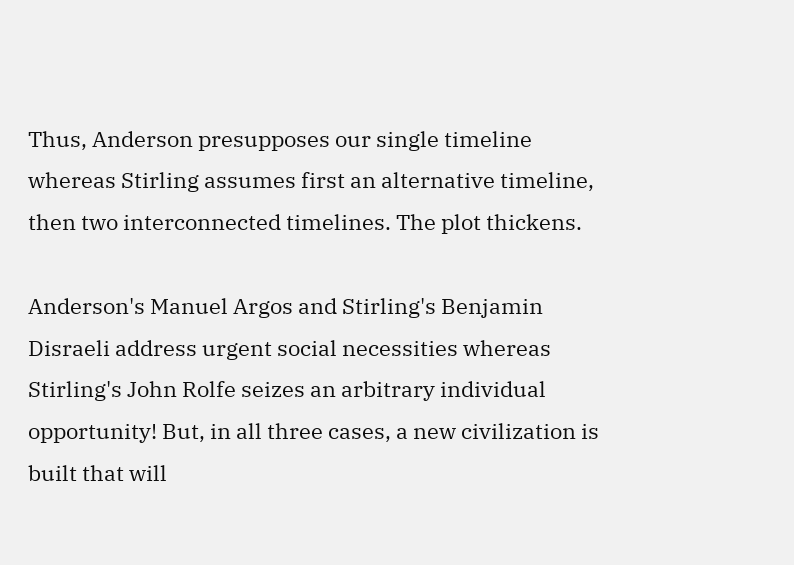Thus, Anderson presupposes our single timeline whereas Stirling assumes first an alternative timeline, then two interconnected timelines. The plot thickens.

Anderson's Manuel Argos and Stirling's Benjamin Disraeli address urgent social necessities whereas Stirling's John Rolfe seizes an arbitrary individual opportunity! But, in all three cases, a new civilization is built that will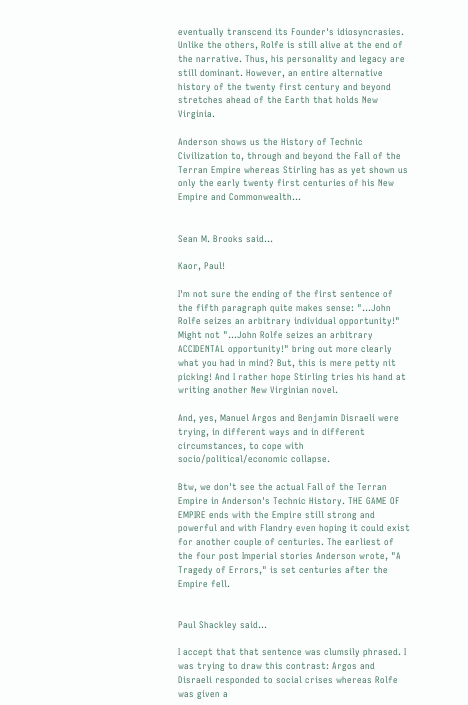eventually transcend its Founder's idiosyncrasies. Unlike the others, Rolfe is still alive at the end of the narrative. Thus, his personality and legacy are still dominant. However, an entire alternative history of the twenty first century and beyond stretches ahead of the Earth that holds New Virginia.

Anderson shows us the History of Technic Civilization to, through and beyond the Fall of the Terran Empire whereas Stirling has as yet shown us only the early twenty first centuries of his New Empire and Commonwealth...


Sean M. Brooks said...

Kaor, Paul!

I'm not sure the ending of the first sentence of the fifth paragraph quite makes sense: "...John Rolfe seizes an arbitrary individual opportunity!" Might not "...John Rolfe seizes an arbitrary ACCIDENTAL opportunity!" bring out more clearly what you had in mind? But, this is mere petty nit picking! And I rather hope Stirling tries his hand at writing another New Virginian novel.

And, yes, Manuel Argos and Benjamin Disraeli were trying, in different ways and in different circumstances, to cope with socio/political/economic collapse.

Btw, we don't see the actual Fall of the Terran Empire in Anderson's Technic History. THE GAME OF EMPIRE ends with the Empire still strong and powerful and with Flandry even hoping it could exist for another couple of centuries. The earliest of the four post Imperial stories Anderson wrote, "A Tragedy of Errors," is set centuries after the Empire fell.


Paul Shackley said...

I accept that that sentence was clumsily phrased. I was trying to draw this contrast: Argos and Disraeli responded to social crises whereas Rolfe was given a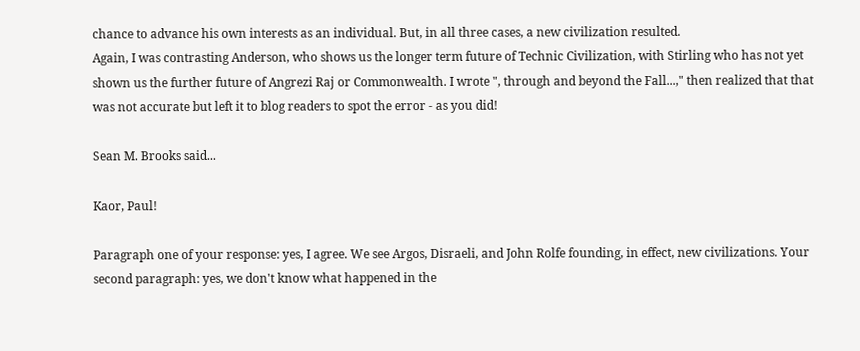chance to advance his own interests as an individual. But, in all three cases, a new civilization resulted.
Again, I was contrasting Anderson, who shows us the longer term future of Technic Civilization, with Stirling who has not yet shown us the further future of Angrezi Raj or Commonwealth. I wrote ", through and beyond the Fall...," then realized that that was not accurate but left it to blog readers to spot the error - as you did!

Sean M. Brooks said...

Kaor, Paul!

Paragraph one of your response: yes, I agree. We see Argos, Disraeli, and John Rolfe founding, in effect, new civilizations. Your second paragraph: yes, we don't know what happened in the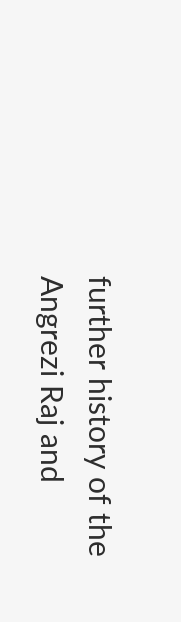further history of the Angrezi Raj and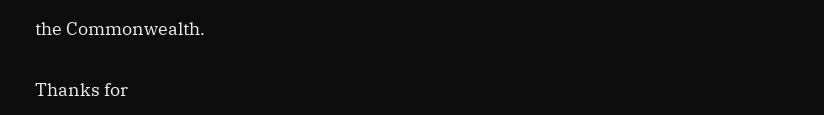the Commonwealth.

Thanks for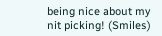being nice about my nit picking! (Smiles)